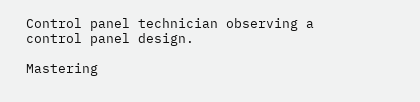Control panel technician observing a control panel design.

Mastering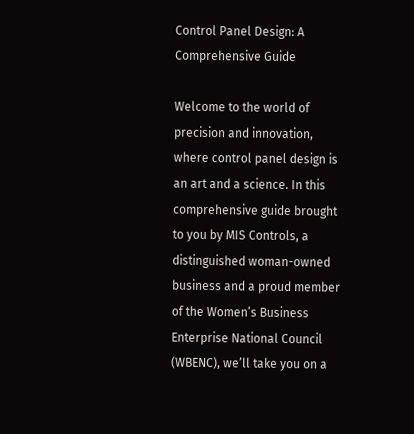Control Panel Design: A Comprehensive Guide

Welcome to the world of precision and innovation, where control panel design is an art and a science. In this comprehensive guide brought to you by MIS Controls, a distinguished woman-owned business and a proud member of the Women’s Business Enterprise National Council (WBENC), we’ll take you on a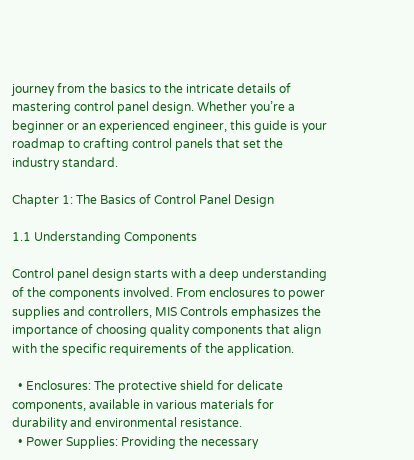journey from the basics to the intricate details of mastering control panel design. Whether you’re a beginner or an experienced engineer, this guide is your roadmap to crafting control panels that set the industry standard.

Chapter 1: The Basics of Control Panel Design

1.1 Understanding Components

Control panel design starts with a deep understanding of the components involved. From enclosures to power supplies and controllers, MIS Controls emphasizes the importance of choosing quality components that align with the specific requirements of the application.

  • Enclosures: The protective shield for delicate components, available in various materials for durability and environmental resistance.
  • Power Supplies: Providing the necessary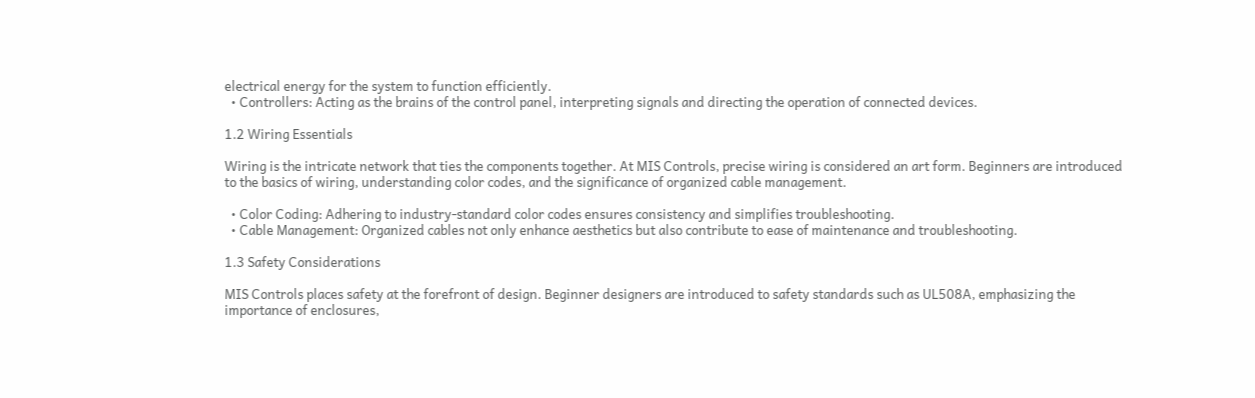electrical energy for the system to function efficiently.
  • Controllers: Acting as the brains of the control panel, interpreting signals and directing the operation of connected devices.

1.2 Wiring Essentials

Wiring is the intricate network that ties the components together. At MIS Controls, precise wiring is considered an art form. Beginners are introduced to the basics of wiring, understanding color codes, and the significance of organized cable management.

  • Color Coding: Adhering to industry-standard color codes ensures consistency and simplifies troubleshooting.
  • Cable Management: Organized cables not only enhance aesthetics but also contribute to ease of maintenance and troubleshooting.

1.3 Safety Considerations

MIS Controls places safety at the forefront of design. Beginner designers are introduced to safety standards such as UL508A, emphasizing the importance of enclosures,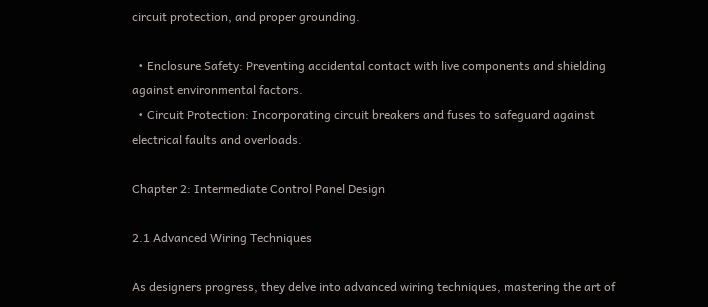circuit protection, and proper grounding.

  • Enclosure Safety: Preventing accidental contact with live components and shielding against environmental factors.
  • Circuit Protection: Incorporating circuit breakers and fuses to safeguard against electrical faults and overloads.

Chapter 2: Intermediate Control Panel Design

2.1 Advanced Wiring Techniques

As designers progress, they delve into advanced wiring techniques, mastering the art of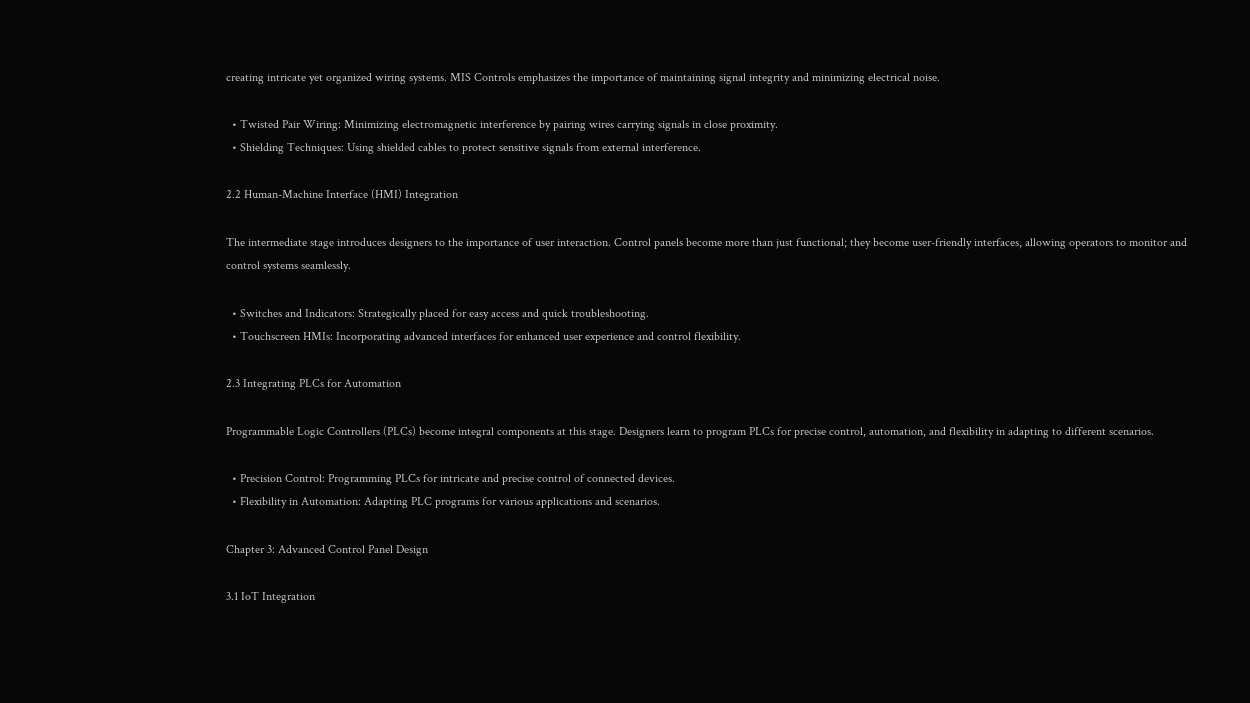creating intricate yet organized wiring systems. MIS Controls emphasizes the importance of maintaining signal integrity and minimizing electrical noise.

  • Twisted Pair Wiring: Minimizing electromagnetic interference by pairing wires carrying signals in close proximity.
  • Shielding Techniques: Using shielded cables to protect sensitive signals from external interference.

2.2 Human-Machine Interface (HMI) Integration

The intermediate stage introduces designers to the importance of user interaction. Control panels become more than just functional; they become user-friendly interfaces, allowing operators to monitor and control systems seamlessly.

  • Switches and Indicators: Strategically placed for easy access and quick troubleshooting.
  • Touchscreen HMIs: Incorporating advanced interfaces for enhanced user experience and control flexibility.

2.3 Integrating PLCs for Automation

Programmable Logic Controllers (PLCs) become integral components at this stage. Designers learn to program PLCs for precise control, automation, and flexibility in adapting to different scenarios.

  • Precision Control: Programming PLCs for intricate and precise control of connected devices.
  • Flexibility in Automation: Adapting PLC programs for various applications and scenarios.

Chapter 3: Advanced Control Panel Design

3.1 IoT Integration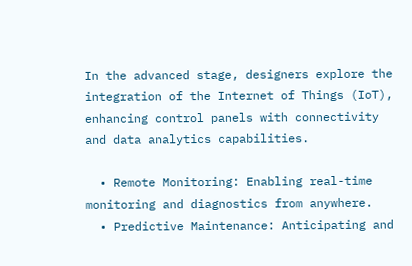In the advanced stage, designers explore the integration of the Internet of Things (IoT), enhancing control panels with connectivity and data analytics capabilities.

  • Remote Monitoring: Enabling real-time monitoring and diagnostics from anywhere.
  • Predictive Maintenance: Anticipating and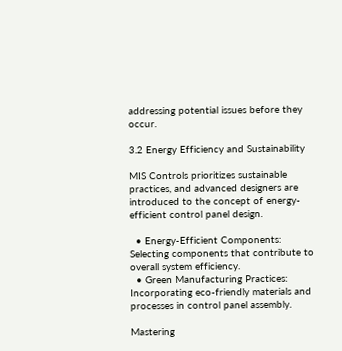addressing potential issues before they occur.

3.2 Energy Efficiency and Sustainability

MIS Controls prioritizes sustainable practices, and advanced designers are introduced to the concept of energy-efficient control panel design.

  • Energy-Efficient Components: Selecting components that contribute to overall system efficiency.
  • Green Manufacturing Practices: Incorporating eco-friendly materials and processes in control panel assembly.

Mastering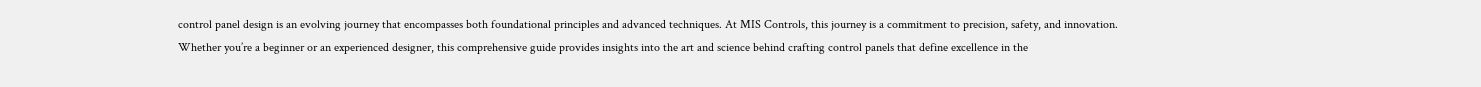control panel design is an evolving journey that encompasses both foundational principles and advanced techniques. At MIS Controls, this journey is a commitment to precision, safety, and innovation. Whether you’re a beginner or an experienced designer, this comprehensive guide provides insights into the art and science behind crafting control panels that define excellence in the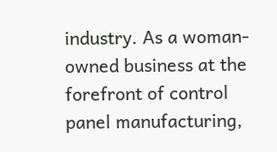industry. As a woman-owned business at the forefront of control panel manufacturing,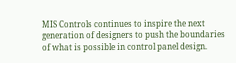MIS Controls continues to inspire the next generation of designers to push the boundaries of what is possible in control panel design.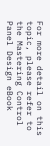For more detail on this topic, please refer to the Mastering Control Panel Design eBook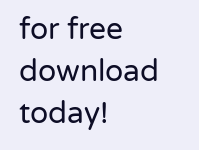for free download today!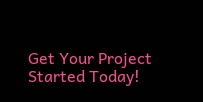Get Your Project Started Today!